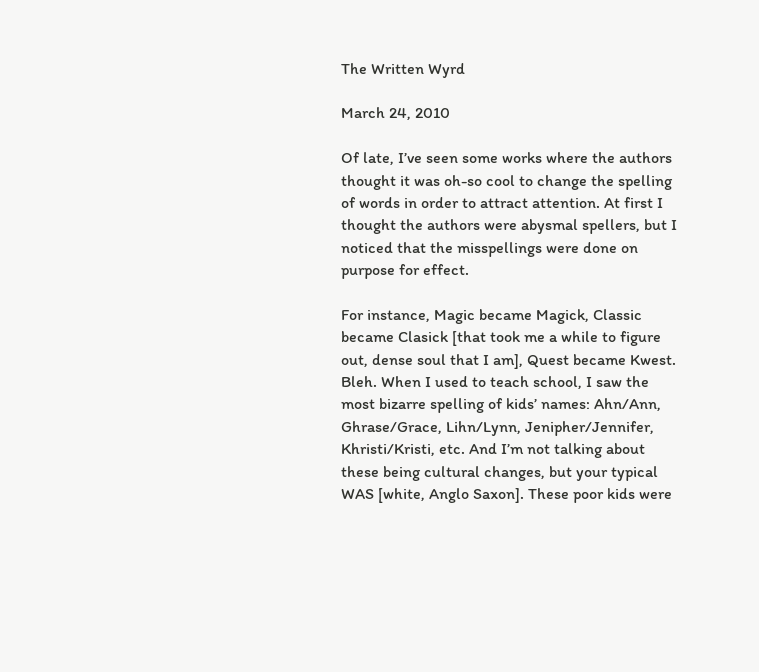The Written Wyrd

March 24, 2010

Of late, I’ve seen some works where the authors thought it was oh-so cool to change the spelling of words in order to attract attention. At first I thought the authors were abysmal spellers, but I noticed that the misspellings were done on purpose for effect.

For instance, Magic became Magick, Classic became Clasick [that took me a while to figure out, dense soul that I am], Quest became Kwest. Bleh. When I used to teach school, I saw the most bizarre spelling of kids’ names: Ahn/Ann, Ghrase/Grace, Lihn/Lynn, Jenipher/Jennifer, Khristi/Kristi, etc. And I’m not talking about these being cultural changes, but your typical WAS [white, Anglo Saxon]. These poor kids were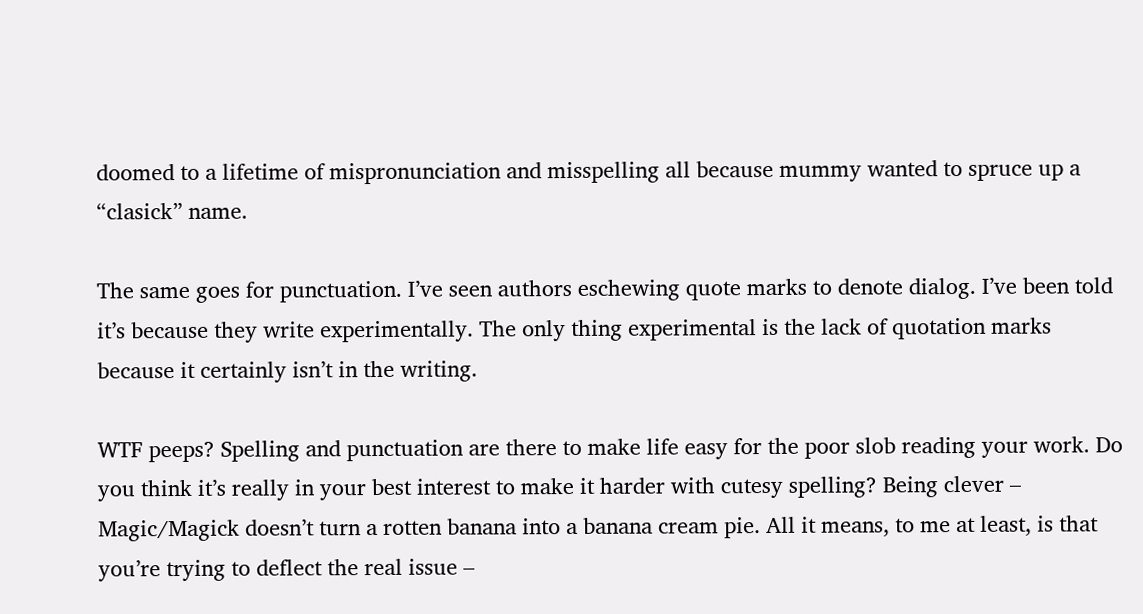doomed to a lifetime of mispronunciation and misspelling all because mummy wanted to spruce up a “clasick” name.

The same goes for punctuation. I’ve seen authors eschewing quote marks to denote dialog. I’ve been told it’s because they write experimentally. The only thing experimental is the lack of quotation marks because it certainly isn’t in the writing.

WTF peeps? Spelling and punctuation are there to make life easy for the poor slob reading your work. Do you think it’s really in your best interest to make it harder with cutesy spelling? Being clever – Magic/Magick doesn’t turn a rotten banana into a banana cream pie. All it means, to me at least, is that you’re trying to deflect the real issue –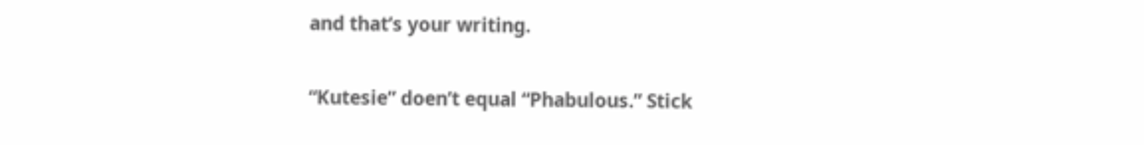and that’s your writing.

“Kutesie” doen’t equal “Phabulous.” Stick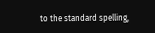to the standard spelling,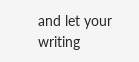and let your writing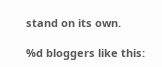stand on its own.

%d bloggers like this: